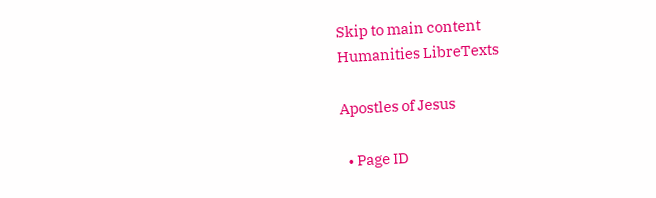Skip to main content
Humanities LibreTexts

Apostles of Jesus

  • Page ID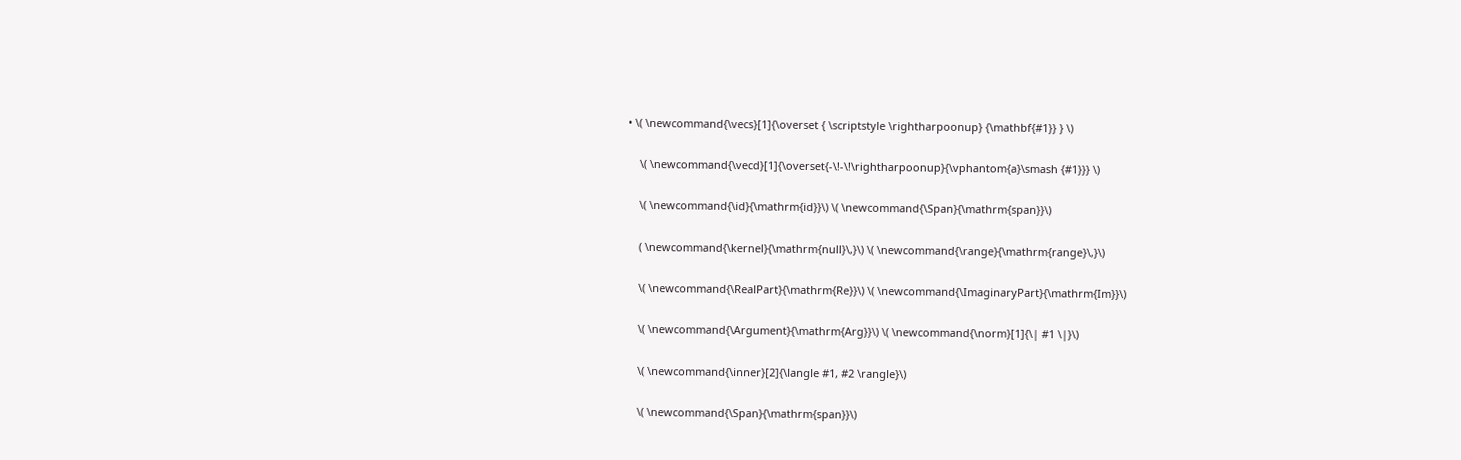• \( \newcommand{\vecs}[1]{\overset { \scriptstyle \rightharpoonup} {\mathbf{#1}} } \)

    \( \newcommand{\vecd}[1]{\overset{-\!-\!\rightharpoonup}{\vphantom{a}\smash {#1}}} \)

    \( \newcommand{\id}{\mathrm{id}}\) \( \newcommand{\Span}{\mathrm{span}}\)

    ( \newcommand{\kernel}{\mathrm{null}\,}\) \( \newcommand{\range}{\mathrm{range}\,}\)

    \( \newcommand{\RealPart}{\mathrm{Re}}\) \( \newcommand{\ImaginaryPart}{\mathrm{Im}}\)

    \( \newcommand{\Argument}{\mathrm{Arg}}\) \( \newcommand{\norm}[1]{\| #1 \|}\)

    \( \newcommand{\inner}[2]{\langle #1, #2 \rangle}\)

    \( \newcommand{\Span}{\mathrm{span}}\)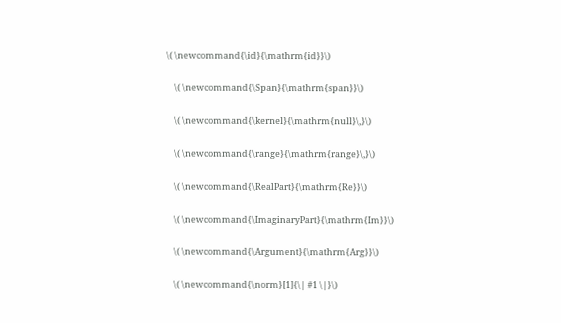\( \newcommand{\id}{\mathrm{id}}\)

    \( \newcommand{\Span}{\mathrm{span}}\)

    \( \newcommand{\kernel}{\mathrm{null}\,}\)

    \( \newcommand{\range}{\mathrm{range}\,}\)

    \( \newcommand{\RealPart}{\mathrm{Re}}\)

    \( \newcommand{\ImaginaryPart}{\mathrm{Im}}\)

    \( \newcommand{\Argument}{\mathrm{Arg}}\)

    \( \newcommand{\norm}[1]{\| #1 \|}\)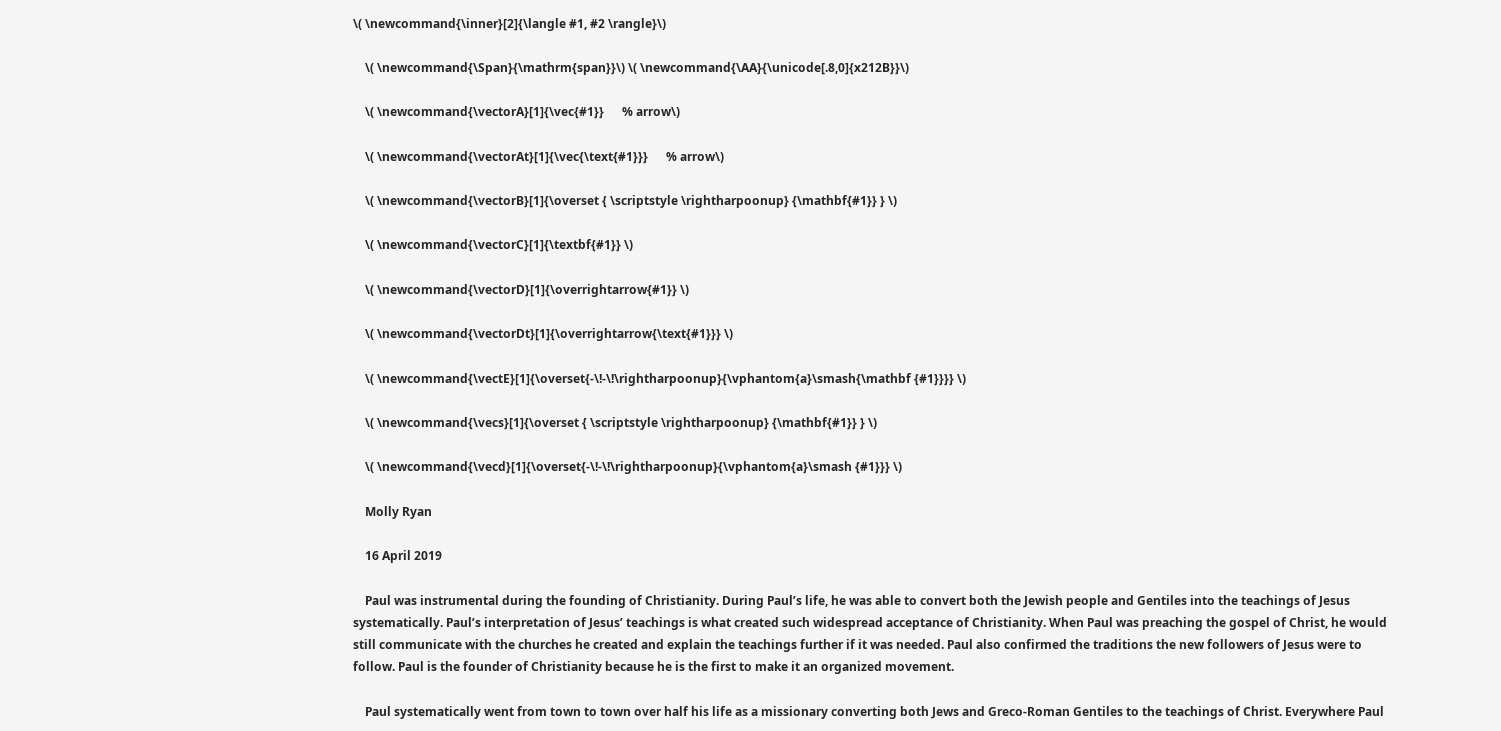\( \newcommand{\inner}[2]{\langle #1, #2 \rangle}\)

    \( \newcommand{\Span}{\mathrm{span}}\) \( \newcommand{\AA}{\unicode[.8,0]{x212B}}\)

    \( \newcommand{\vectorA}[1]{\vec{#1}}      % arrow\)

    \( \newcommand{\vectorAt}[1]{\vec{\text{#1}}}      % arrow\)

    \( \newcommand{\vectorB}[1]{\overset { \scriptstyle \rightharpoonup} {\mathbf{#1}} } \)

    \( \newcommand{\vectorC}[1]{\textbf{#1}} \)

    \( \newcommand{\vectorD}[1]{\overrightarrow{#1}} \)

    \( \newcommand{\vectorDt}[1]{\overrightarrow{\text{#1}}} \)

    \( \newcommand{\vectE}[1]{\overset{-\!-\!\rightharpoonup}{\vphantom{a}\smash{\mathbf {#1}}}} \)

    \( \newcommand{\vecs}[1]{\overset { \scriptstyle \rightharpoonup} {\mathbf{#1}} } \)

    \( \newcommand{\vecd}[1]{\overset{-\!-\!\rightharpoonup}{\vphantom{a}\smash {#1}}} \)

    Molly Ryan

    16 April 2019

    Paul was instrumental during the founding of Christianity. During Paul’s life, he was able to convert both the Jewish people and Gentiles into the teachings of Jesus systematically. Paul’s interpretation of Jesus’ teachings is what created such widespread acceptance of Christianity. When Paul was preaching the gospel of Christ, he would still communicate with the churches he created and explain the teachings further if it was needed. Paul also confirmed the traditions the new followers of Jesus were to follow. Paul is the founder of Christianity because he is the first to make it an organized movement.

    Paul systematically went from town to town over half his life as a missionary converting both Jews and Greco-Roman Gentiles to the teachings of Christ. Everywhere Paul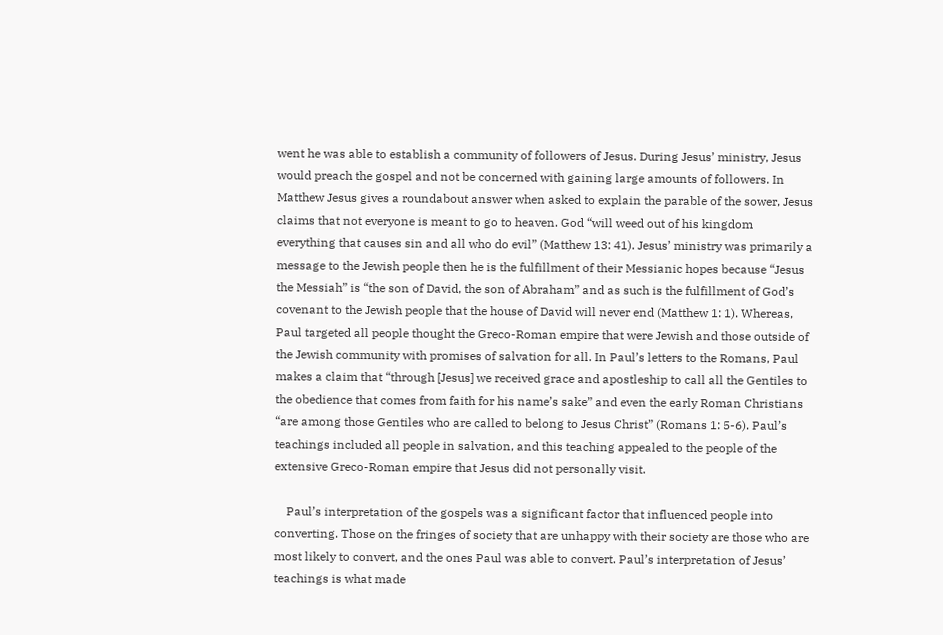went he was able to establish a community of followers of Jesus. During Jesus’ ministry, Jesus would preach the gospel and not be concerned with gaining large amounts of followers. In Matthew Jesus gives a roundabout answer when asked to explain the parable of the sower, Jesus claims that not everyone is meant to go to heaven. God “will weed out of his kingdom everything that causes sin and all who do evil” (Matthew 13: 41). Jesus’ ministry was primarily a message to the Jewish people then he is the fulfillment of their Messianic hopes because “Jesus the Messiah” is “the son of David, the son of Abraham” and as such is the fulfillment of God’s covenant to the Jewish people that the house of David will never end (Matthew 1: 1). Whereas, Paul targeted all people thought the Greco-Roman empire that were Jewish and those outside of the Jewish community with promises of salvation for all. In Paul’s letters to the Romans, Paul makes a claim that “through [Jesus] we received grace and apostleship to call all the Gentiles to the obedience that comes from faith for his name’s sake” and even the early Roman Christians “are among those Gentiles who are called to belong to Jesus Christ” (Romans 1: 5-6). Paul’s teachings included all people in salvation, and this teaching appealed to the people of the extensive Greco-Roman empire that Jesus did not personally visit.

    Paul’s interpretation of the gospels was a significant factor that influenced people into converting. Those on the fringes of society that are unhappy with their society are those who are most likely to convert, and the ones Paul was able to convert. Paul’s interpretation of Jesus’ teachings is what made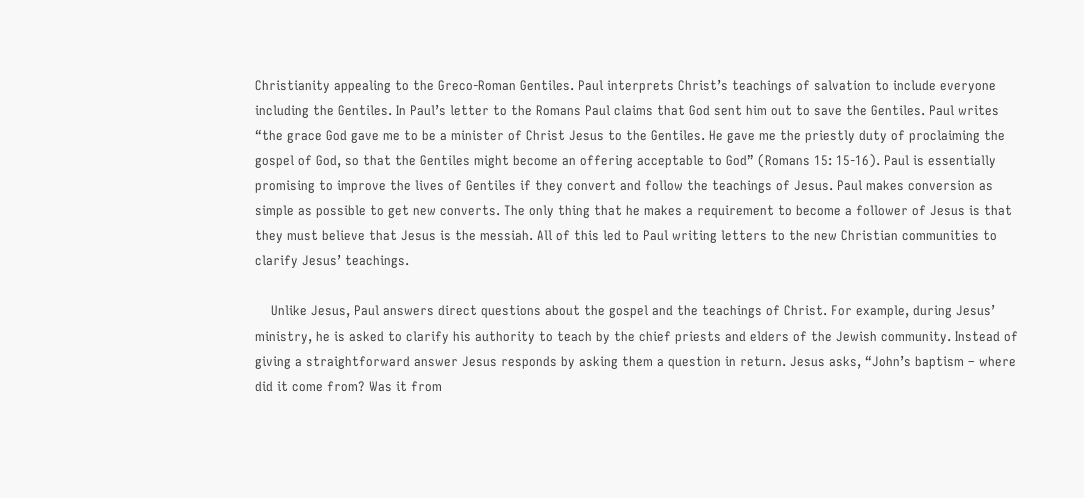Christianity appealing to the Greco-Roman Gentiles. Paul interprets Christ’s teachings of salvation to include everyone including the Gentiles. In Paul’s letter to the Romans Paul claims that God sent him out to save the Gentiles. Paul writes “the grace God gave me to be a minister of Christ Jesus to the Gentiles. He gave me the priestly duty of proclaiming the gospel of God, so that the Gentiles might become an offering acceptable to God” (Romans 15: 15-16). Paul is essentially promising to improve the lives of Gentiles if they convert and follow the teachings of Jesus. Paul makes conversion as simple as possible to get new converts. The only thing that he makes a requirement to become a follower of Jesus is that they must believe that Jesus is the messiah. All of this led to Paul writing letters to the new Christian communities to clarify Jesus’ teachings.

    Unlike Jesus, Paul answers direct questions about the gospel and the teachings of Christ. For example, during Jesus’ ministry, he is asked to clarify his authority to teach by the chief priests and elders of the Jewish community. Instead of giving a straightforward answer Jesus responds by asking them a question in return. Jesus asks, “John’s baptism – where did it come from? Was it from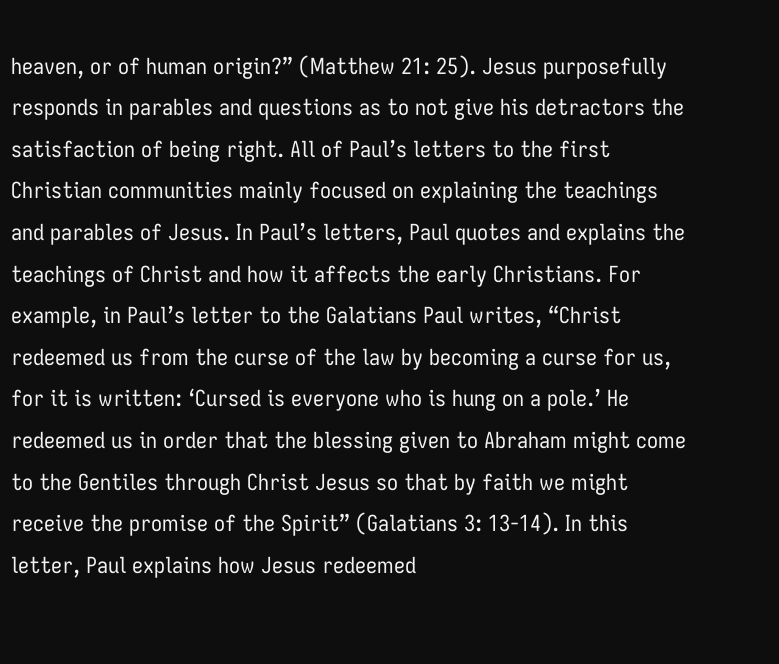heaven, or of human origin?” (Matthew 21: 25). Jesus purposefully responds in parables and questions as to not give his detractors the satisfaction of being right. All of Paul’s letters to the first Christian communities mainly focused on explaining the teachings and parables of Jesus. In Paul’s letters, Paul quotes and explains the teachings of Christ and how it affects the early Christians. For example, in Paul’s letter to the Galatians Paul writes, “Christ redeemed us from the curse of the law by becoming a curse for us, for it is written: ‘Cursed is everyone who is hung on a pole.’ He redeemed us in order that the blessing given to Abraham might come to the Gentiles through Christ Jesus so that by faith we might receive the promise of the Spirit” (Galatians 3: 13-14). In this letter, Paul explains how Jesus redeemed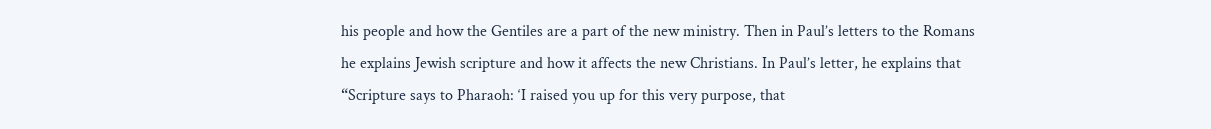his people and how the Gentiles are a part of the new ministry. Then in Paul’s letters to the Romans he explains Jewish scripture and how it affects the new Christians. In Paul’s letter, he explains that “Scripture says to Pharaoh: ‘I raised you up for this very purpose, that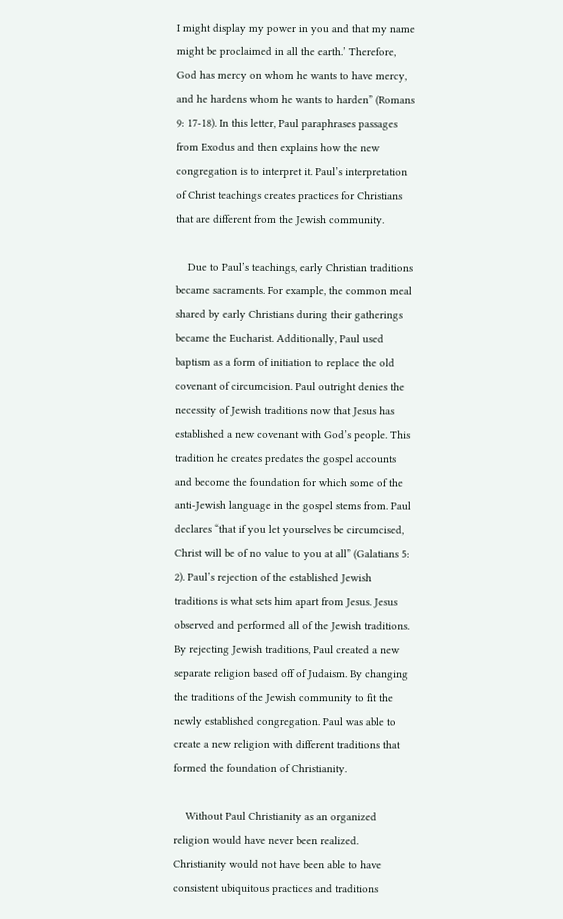I might display my power in you and that my name might be proclaimed in all the earth.’ Therefore, God has mercy on whom he wants to have mercy, and he hardens whom he wants to harden” (Romans 9: 17-18). In this letter, Paul paraphrases passages from Exodus and then explains how the new congregation is to interpret it. Paul’s interpretation of Christ teachings creates practices for Christians that are different from the Jewish community.

    Due to Paul’s teachings, early Christian traditions became sacraments. For example, the common meal shared by early Christians during their gatherings became the Eucharist. Additionally, Paul used baptism as a form of initiation to replace the old covenant of circumcision. Paul outright denies the necessity of Jewish traditions now that Jesus has established a new covenant with God’s people. This tradition he creates predates the gospel accounts and become the foundation for which some of the anti-Jewish language in the gospel stems from. Paul declares “that if you let yourselves be circumcised, Christ will be of no value to you at all” (Galatians 5: 2). Paul’s rejection of the established Jewish traditions is what sets him apart from Jesus. Jesus observed and performed all of the Jewish traditions. By rejecting Jewish traditions, Paul created a new separate religion based off of Judaism. By changing the traditions of the Jewish community to fit the newly established congregation. Paul was able to create a new religion with different traditions that formed the foundation of Christianity.

    Without Paul Christianity as an organized religion would have never been realized. Christianity would not have been able to have consistent ubiquitous practices and traditions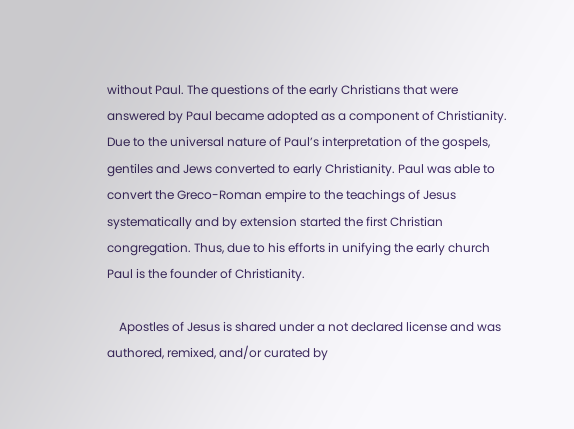without Paul. The questions of the early Christians that were answered by Paul became adopted as a component of Christianity. Due to the universal nature of Paul’s interpretation of the gospels, gentiles and Jews converted to early Christianity. Paul was able to convert the Greco-Roman empire to the teachings of Jesus systematically and by extension started the first Christian congregation. Thus, due to his efforts in unifying the early church Paul is the founder of Christianity.

    Apostles of Jesus is shared under a not declared license and was authored, remixed, and/or curated by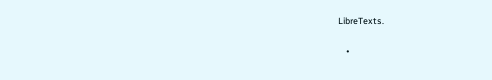LibreTexts.

    •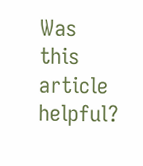Was this article helpful?